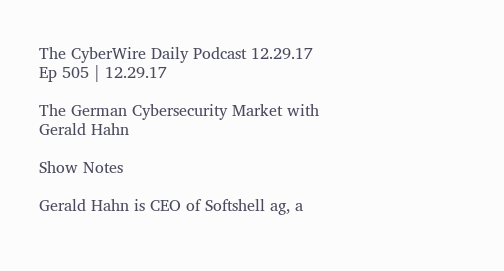The CyberWire Daily Podcast 12.29.17
Ep 505 | 12.29.17

The German Cybersecurity Market with Gerald Hahn

Show Notes

Gerald Hahn is CEO of Softshell ag, a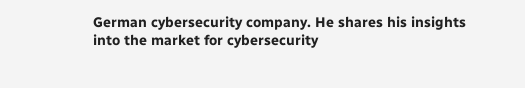German cybersecurity company. He shares his insights into the market for cybersecurity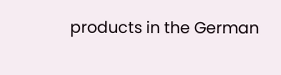products in the German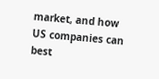market, and how US companies can best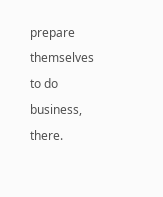prepare themselves to do business, there.